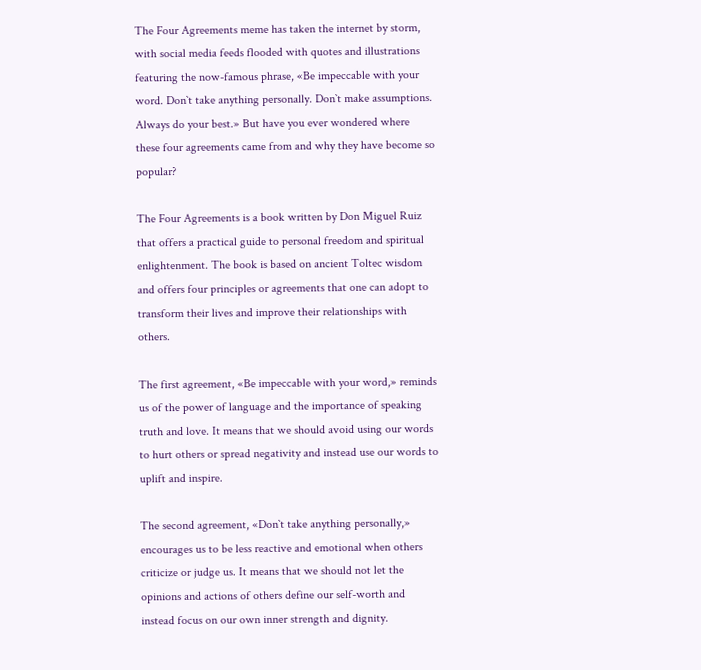The Four Agreements meme has taken the internet by storm, with social media feeds flooded with quotes and illustrations featuring the now-famous phrase, «Be impeccable with your word. Don`t take anything personally. Don`t make assumptions. Always do your best.» But have you ever wondered where these four agreements came from and why they have become so popular?

The Four Agreements is a book written by Don Miguel Ruiz that offers a practical guide to personal freedom and spiritual enlightenment. The book is based on ancient Toltec wisdom and offers four principles or agreements that one can adopt to transform their lives and improve their relationships with others.

The first agreement, «Be impeccable with your word,» reminds us of the power of language and the importance of speaking truth and love. It means that we should avoid using our words to hurt others or spread negativity and instead use our words to uplift and inspire.

The second agreement, «Don`t take anything personally,» encourages us to be less reactive and emotional when others criticize or judge us. It means that we should not let the opinions and actions of others define our self-worth and instead focus on our own inner strength and dignity.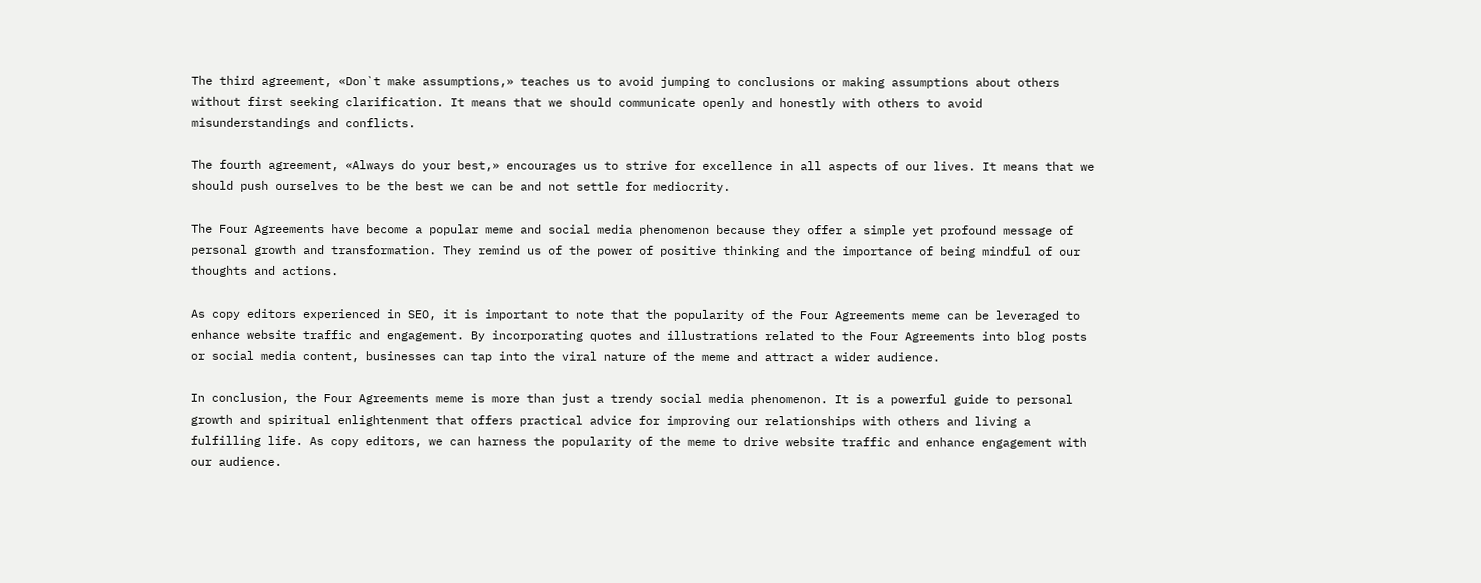The third agreement, «Don`t make assumptions,» teaches us to avoid jumping to conclusions or making assumptions about others without first seeking clarification. It means that we should communicate openly and honestly with others to avoid misunderstandings and conflicts.

The fourth agreement, «Always do your best,» encourages us to strive for excellence in all aspects of our lives. It means that we should push ourselves to be the best we can be and not settle for mediocrity.

The Four Agreements have become a popular meme and social media phenomenon because they offer a simple yet profound message of personal growth and transformation. They remind us of the power of positive thinking and the importance of being mindful of our thoughts and actions.

As copy editors experienced in SEO, it is important to note that the popularity of the Four Agreements meme can be leveraged to enhance website traffic and engagement. By incorporating quotes and illustrations related to the Four Agreements into blog posts or social media content, businesses can tap into the viral nature of the meme and attract a wider audience.

In conclusion, the Four Agreements meme is more than just a trendy social media phenomenon. It is a powerful guide to personal growth and spiritual enlightenment that offers practical advice for improving our relationships with others and living a fulfilling life. As copy editors, we can harness the popularity of the meme to drive website traffic and enhance engagement with our audience.